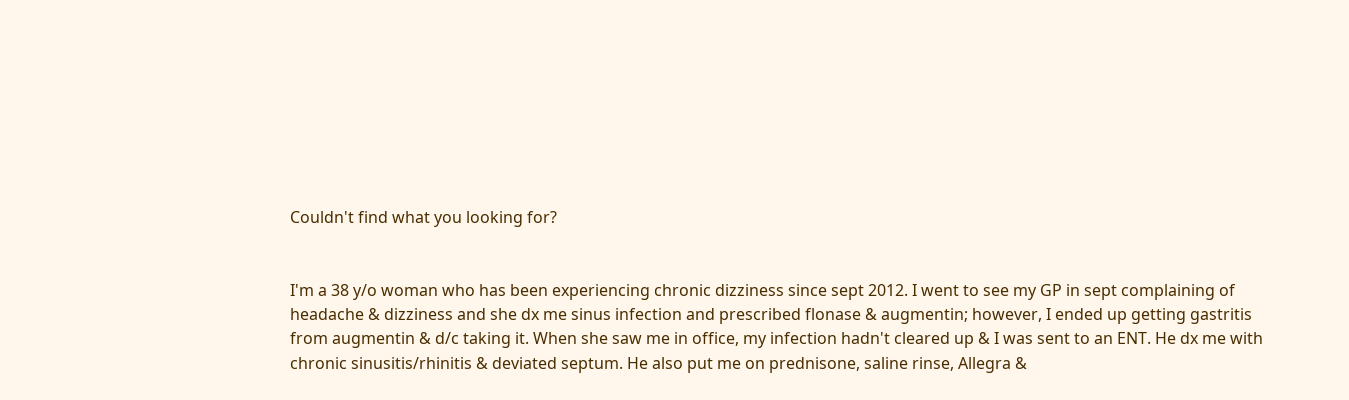Couldn't find what you looking for?


I'm a 38 y/o woman who has been experiencing chronic dizziness since sept 2012. I went to see my GP in sept complaining of headache & dizziness and she dx me sinus infection and prescribed flonase & augmentin; however, I ended up getting gastritis from augmentin & d/c taking it. When she saw me in office, my infection hadn't cleared up & I was sent to an ENT. He dx me with chronic sinusitis/rhinitis & deviated septum. He also put me on prednisone, saline rinse, Allegra &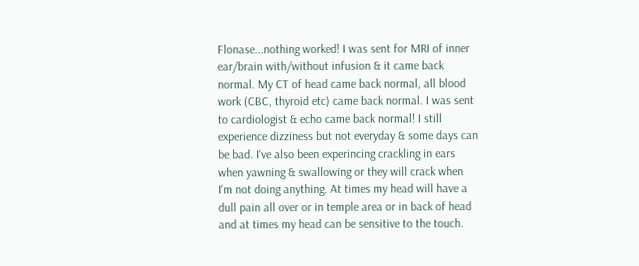Flonase...nothing worked! I was sent for MRI of inner ear/brain with/without infusion & it came back normal. My CT of head came back normal, all blood work (CBC, thyroid etc) came back normal. I was sent to cardiologist & echo came back normal! I still experience dizziness but not everyday & some days can be bad. I've also been experincing crackling in ears when yawning & swallowing or they will crack when I'm not doing anything. At times my head will have a dull pain all over or in temple area or in back of head and at times my head can be sensitive to the touch.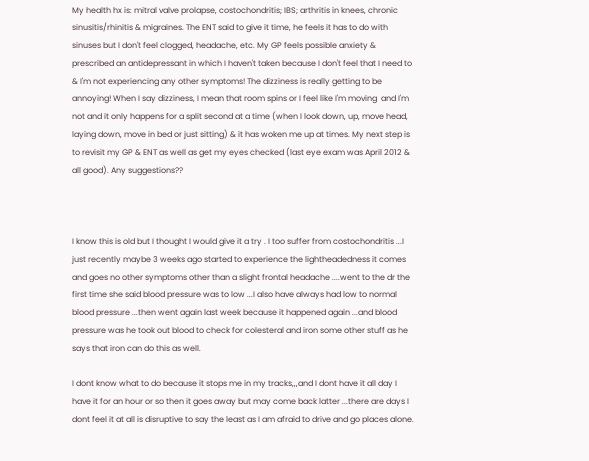My health hx is: mitral valve prolapse, costochondritis; IBS; arthritis in knees, chronic sinusitis/rhinitis & migraines. The ENT said to give it time, he feels it has to do with sinuses but I don't feel clogged, headache, etc. My GP feels possible anxiety & prescribed an antidepressant in which I haven't taken because I don't feel that I need to & I'm not experiencing any other symptoms! The dizziness is really getting to be annoying! When I say dizziness, I mean that room spins or I feel like I'm moving  and I'm not and it only happens for a split second at a time (when I look down, up, move head, laying down, move in bed or just sitting) & it has woken me up at times. My next step is to revisit my GP & ENT as well as get my eyes checked (last eye exam was April 2012 & all good). Any suggestions??



I know this is old but I thought I would give it a try . I too suffer from costochondritis ...I just recently maybe 3 weeks ago started to experience the lightheadedness it comes and goes no other symptoms other than a slight frontal headache ....went to the dr the first time she said blood pressure was to low ...I also have always had low to normal blood pressure ...then went again last week because it happened again ...and blood pressure was he took out blood to check for colesteral and iron some other stuff as he says that iron can do this as well.

I dont know what to do because it stops me in my tracks,,,and I dont have it all day I have it for an hour or so then it goes away but may come back latter ...there are days I dont feel it at all is disruptive to say the least as I am afraid to drive and go places alone.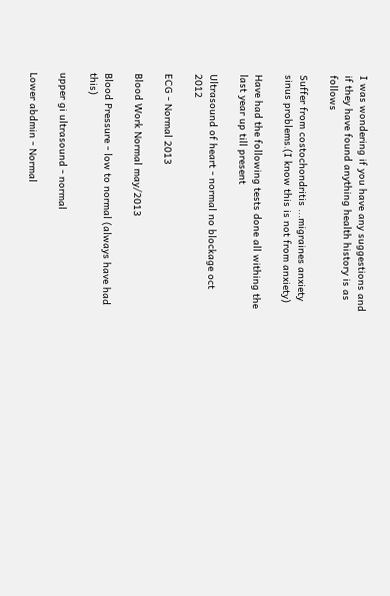I was wondering if you have any suggestions and if they have found anything health history is as follows

Suffer from costochondritis ...migraines anxiety  sinus problems.(I know this is not from anxiety)

Have had the following tests done all withing the last year up till present

Ultrasound of heart - normal no blockage oct 2012

ECG - Normal 2013

Blood Work Normal may/2013

Blood Pressure - low to normal (always have had this)

upper gi ultrasound - normal

Lower abdmin - Normal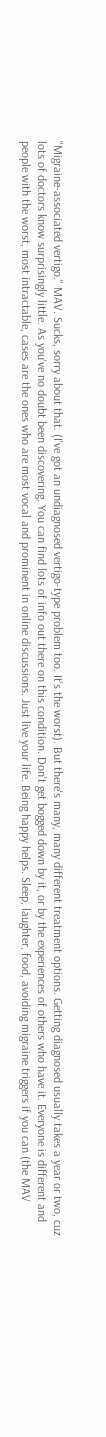"Migraine-associated vertigo." MAV. Sucks, sorry about that. (I've got an undiagnosed vertigo-type problem too. It's the worst). But there's many, many different treatment options. Getting diagnosed usually takes a year or two, cuz lots of doctors know surprisingly little. As you've no doubt been discovering. You can find lots of info out there on this condition. Don't get bogged down by it, or by the experiences of others who have it. Everyone is different and people with the worst, most intractable, cases are the ones who are most vocal and prominent in online discussions. Just live your life. Being happy helps. Sleep, laughter, food, avoiding migraine triggers if you can (the MAV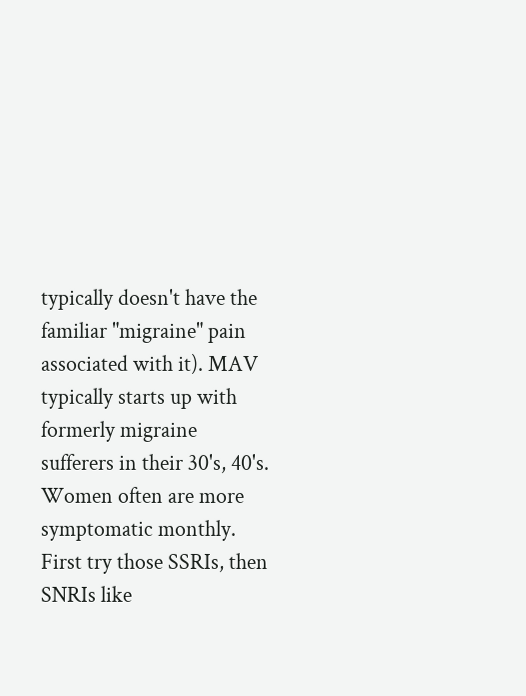typically doesn't have the familiar "migraine" pain associated with it). MAV typically starts up with formerly migraine sufferers in their 30's, 40's. Women often are more symptomatic monthly. First try those SSRIs, then SNRIs like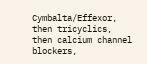Cymbalta/Effexor, then tricyclics, then calcium channel blockers,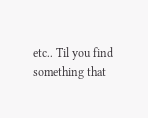etc.. Til you find something that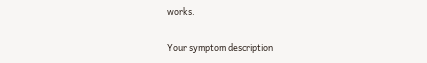works.

Your symptom description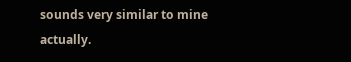sounds very similar to mine actually.